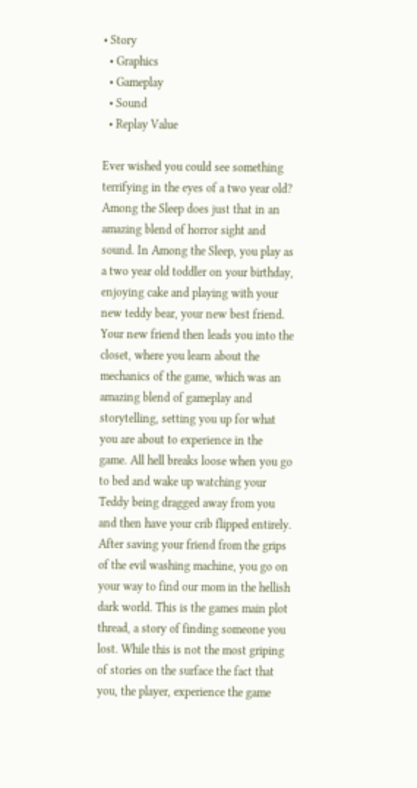• Story
  • Graphics
  • Gameplay
  • Sound
  • Replay Value

Ever wished you could see something terrifying in the eyes of a two year old? Among the Sleep does just that in an amazing blend of horror sight and sound. In Among the Sleep, you play as a two year old toddler on your birthday, enjoying cake and playing with your new teddy bear, your new best friend. Your new friend then leads you into the closet, where you learn about the mechanics of the game, which was an amazing blend of gameplay and storytelling, setting you up for what you are about to experience in the game. All hell breaks loose when you go to bed and wake up watching your Teddy being dragged away from you and then have your crib flipped entirely. After saving your friend from the grips of the evil washing machine, you go on your way to find our mom in the hellish dark world. This is the games main plot thread, a story of finding someone you lost. While this is not the most griping of stories on the surface the fact that you, the player, experience the game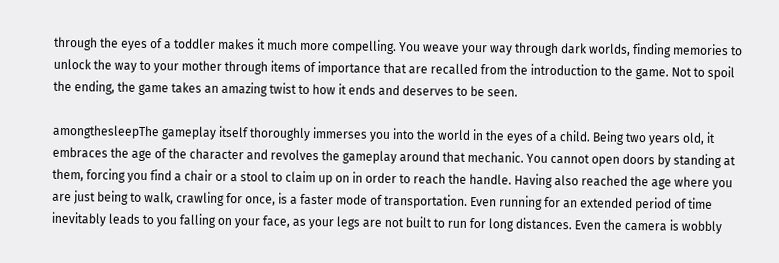through the eyes of a toddler makes it much more compelling. You weave your way through dark worlds, finding memories to unlock the way to your mother through items of importance that are recalled from the introduction to the game. Not to spoil the ending, the game takes an amazing twist to how it ends and deserves to be seen.

amongthesleepThe gameplay itself thoroughly immerses you into the world in the eyes of a child. Being two years old, it embraces the age of the character and revolves the gameplay around that mechanic. You cannot open doors by standing at them, forcing you find a chair or a stool to claim up on in order to reach the handle. Having also reached the age where you are just being to walk, crawling for once, is a faster mode of transportation. Even running for an extended period of time inevitably leads to you falling on your face, as your legs are not built to run for long distances. Even the camera is wobbly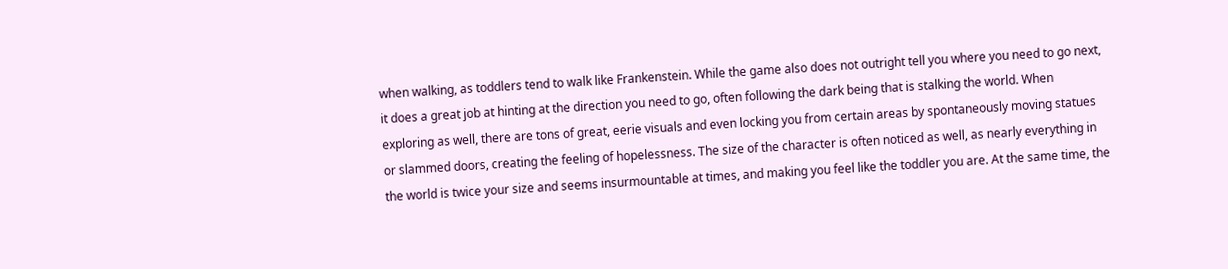when walking, as toddlers tend to walk like Frankenstein. While the game also does not outright tell you where you need to go next, it does a great job at hinting at the direction you need to go, often following the dark being that is stalking the world. When exploring as well, there are tons of great, eerie visuals and even locking you from certain areas by spontaneously moving statues or slammed doors, creating the feeling of hopelessness. The size of the character is often noticed as well, as nearly everything in the world is twice your size and seems insurmountable at times, and making you feel like the toddler you are. At the same time, the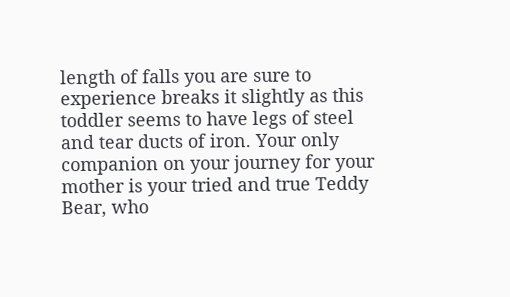length of falls you are sure to experience breaks it slightly as this toddler seems to have legs of steel and tear ducts of iron. Your only companion on your journey for your mother is your tried and true Teddy Bear, who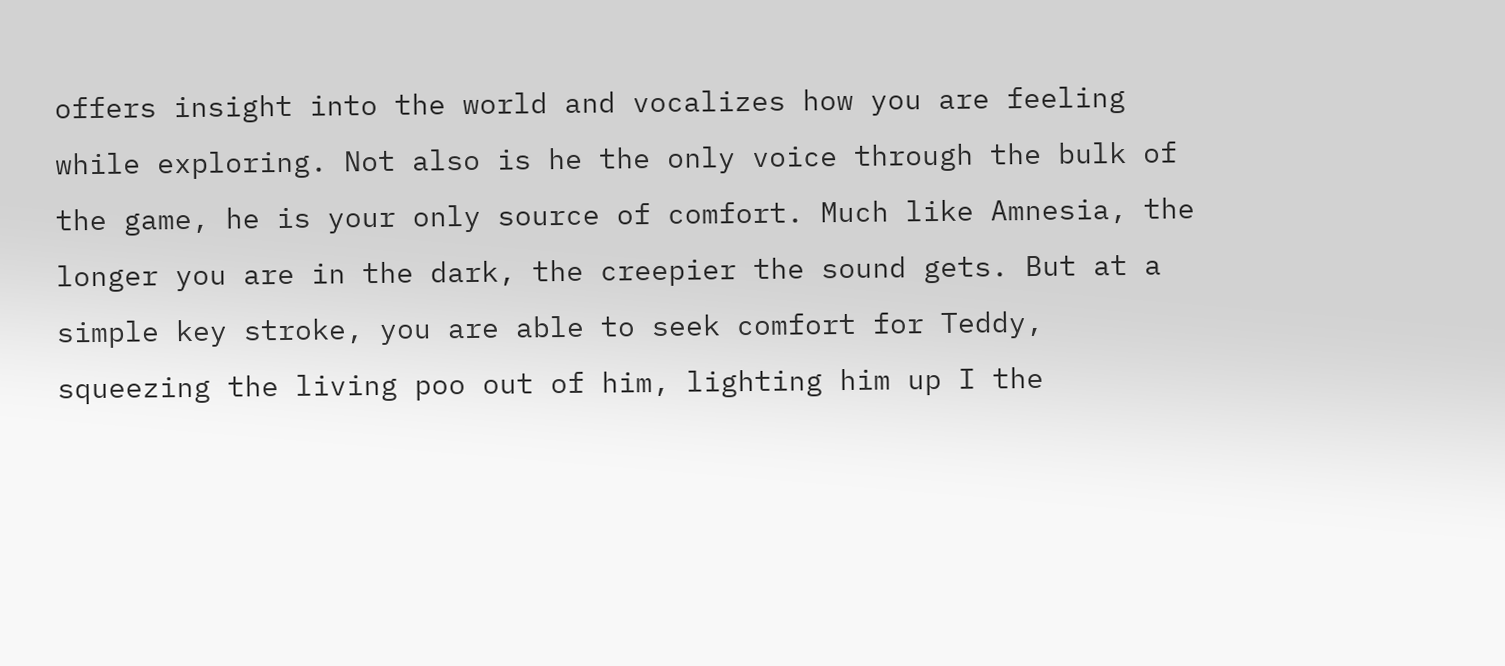offers insight into the world and vocalizes how you are feeling while exploring. Not also is he the only voice through the bulk of the game, he is your only source of comfort. Much like Amnesia, the longer you are in the dark, the creepier the sound gets. But at a simple key stroke, you are able to seek comfort for Teddy, squeezing the living poo out of him, lighting him up I the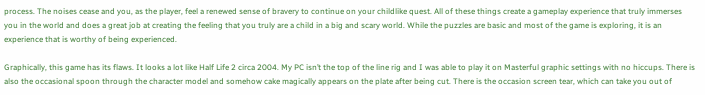process. The noises cease and you, as the player, feel a renewed sense of bravery to continue on your childlike quest. All of these things create a gameplay experience that truly immerses you in the world and does a great job at creating the feeling that you truly are a child in a big and scary world. While the puzzles are basic and most of the game is exploring, it is an experience that is worthy of being experienced.

Graphically, this game has its flaws. It looks a lot like Half Life 2 circa 2004. My PC isn’t the top of the line rig and I was able to play it on Masterful graphic settings with no hiccups. There is also the occasional spoon through the character model and somehow cake magically appears on the plate after being cut. There is the occasion screen tear, which can take you out of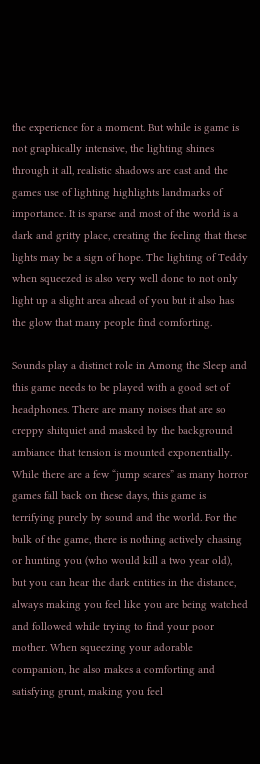the experience for a moment. But while is game is not graphically intensive, the lighting shines through it all, realistic shadows are cast and the games use of lighting highlights landmarks of importance. It is sparse and most of the world is a dark and gritty place, creating the feeling that these lights may be a sign of hope. The lighting of Teddy when squeezed is also very well done to not only light up a slight area ahead of you but it also has the glow that many people find comforting.

Sounds play a distinct role in Among the Sleep and this game needs to be played with a good set of headphones. There are many noises that are so creppy shitquiet and masked by the background ambiance that tension is mounted exponentially. While there are a few “jump scares” as many horror games fall back on these days, this game is terrifying purely by sound and the world. For the bulk of the game, there is nothing actively chasing or hunting you (who would kill a two year old), but you can hear the dark entities in the distance, always making you feel like you are being watched and followed while trying to find your poor mother. When squeezing your adorable companion, he also makes a comforting and satisfying grunt, making you feel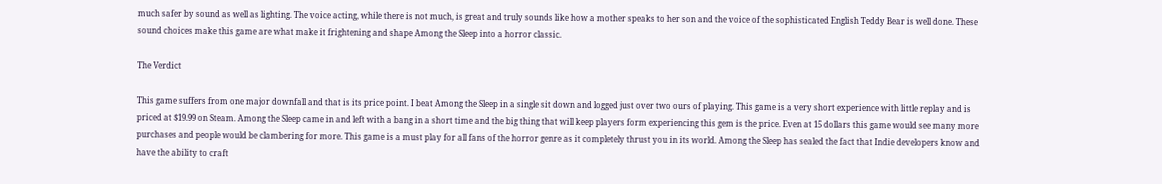much safer by sound as well as lighting. The voice acting, while there is not much, is great and truly sounds like how a mother speaks to her son and the voice of the sophisticated English Teddy Bear is well done. These sound choices make this game are what make it frightening and shape Among the Sleep into a horror classic.

The Verdict

This game suffers from one major downfall and that is its price point. I beat Among the Sleep in a single sit down and logged just over two ours of playing. This game is a very short experience with little replay and is priced at $19.99 on Steam. Among the Sleep came in and left with a bang in a short time and the big thing that will keep players form experiencing this gem is the price. Even at 15 dollars this game would see many more purchases and people would be clambering for more. This game is a must play for all fans of the horror genre as it completely thrust you in its world. Among the Sleep has sealed the fact that Indie developers know and have the ability to craft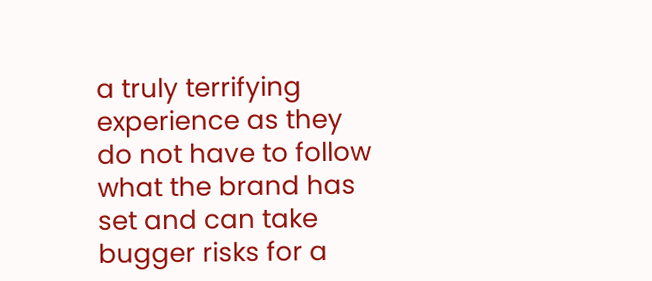a truly terrifying experience as they do not have to follow what the brand has set and can take bugger risks for a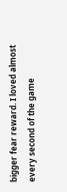bigger fear reward. I loved almost every second of the game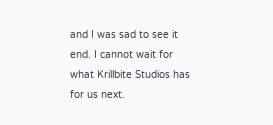and I was sad to see it end. I cannot wait for what Krillbite Studios has for us next.